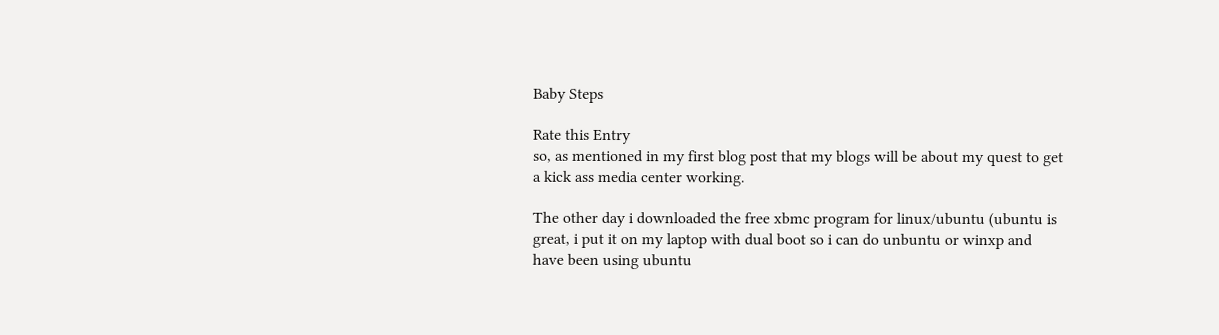Baby Steps

Rate this Entry
so, as mentioned in my first blog post that my blogs will be about my quest to get a kick ass media center working.

The other day i downloaded the free xbmc program for linux/ubuntu (ubuntu is great, i put it on my laptop with dual boot so i can do unbuntu or winxp and have been using ubuntu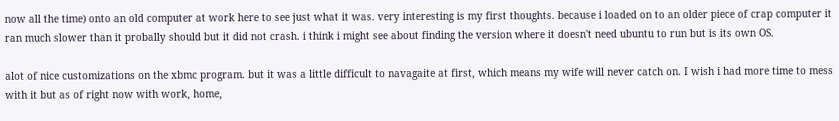now all the time) onto an old computer at work here to see just what it was. very interesting is my first thoughts. because i loaded on to an older piece of crap computer it ran much slower than it probally should but it did not crash. i think i might see about finding the version where it doesn't need ubuntu to run but is its own OS.

alot of nice customizations on the xbmc program. but it was a little difficult to navagaite at first, which means my wife will never catch on. I wish i had more time to mess with it but as of right now with work, home,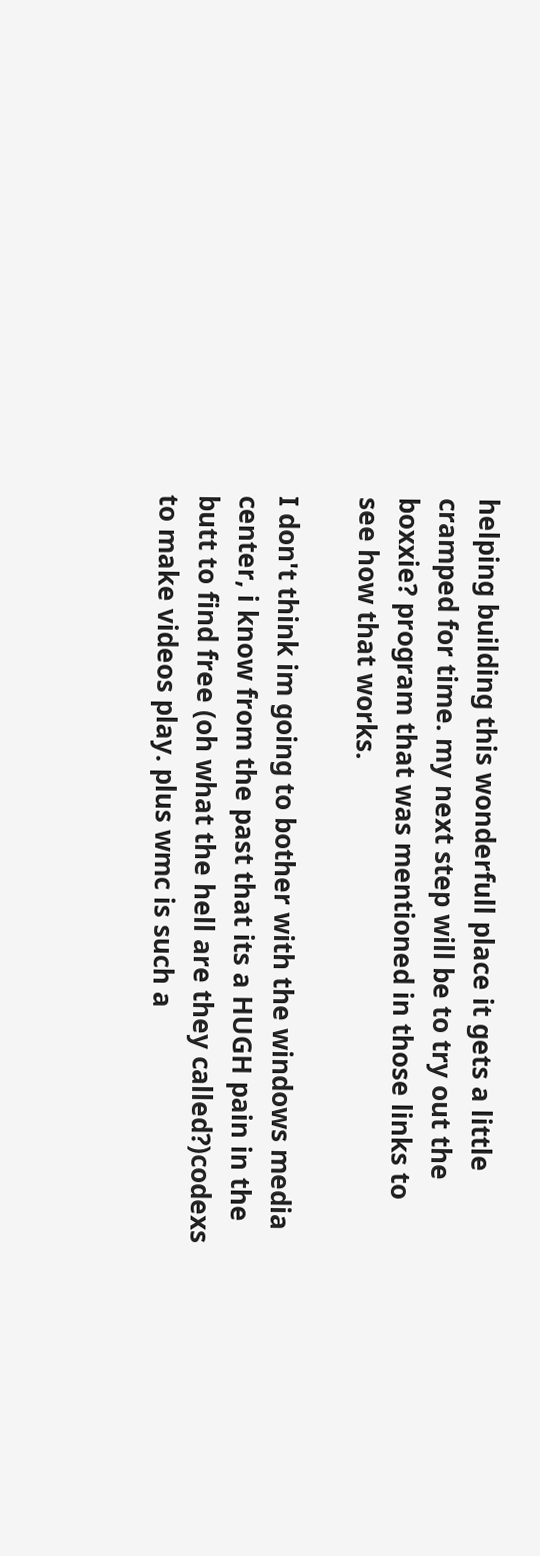helping building this wonderfull place it gets a little cramped for time. my next step will be to try out the boxxie? program that was mentioned in those links to see how that works.

I don't think im going to bother with the windows media center, i know from the past that its a HUGH pain in the butt to find free (oh what the hell are they called?)codexs to make videos play. plus wmc is such a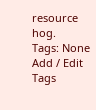resource hog.
Tags: None Add / Edit Tags